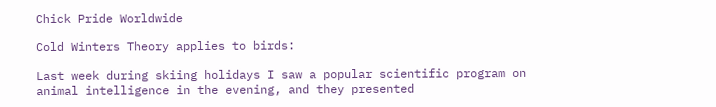Chick Pride Worldwide

Cold Winters Theory applies to birds:

Last week during skiing holidays I saw a popular scientific program on animal intelligence in the evening, and they presented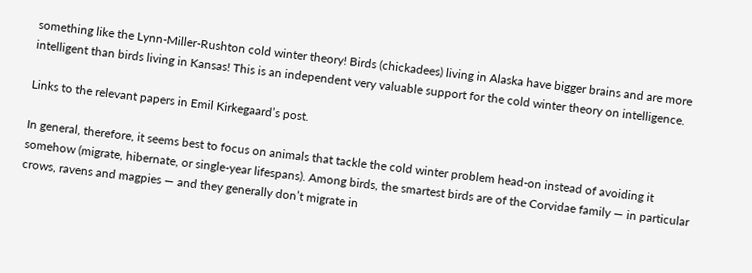something like the Lynn-Miller-Rushton cold winter theory! Birds (chickadees) living in Alaska have bigger brains and are more intelligent than birds living in Kansas! This is an independent very valuable support for the cold winter theory on intelligence.

Links to the relevant papers in Emil Kirkegaard’s post.

In general, therefore, it seems best to focus on animals that tackle the cold winter problem head-on instead of avoiding it somehow (migrate, hibernate, or single-year lifespans). Among birds, the smartest birds are of the Corvidae family — in particular crows, ravens and magpies — and they generally don’t migrate in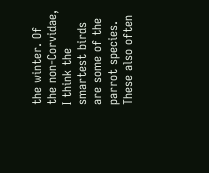the winter. Of the non-Corvidae, I think the smartest birds are some of the parrot species. These also often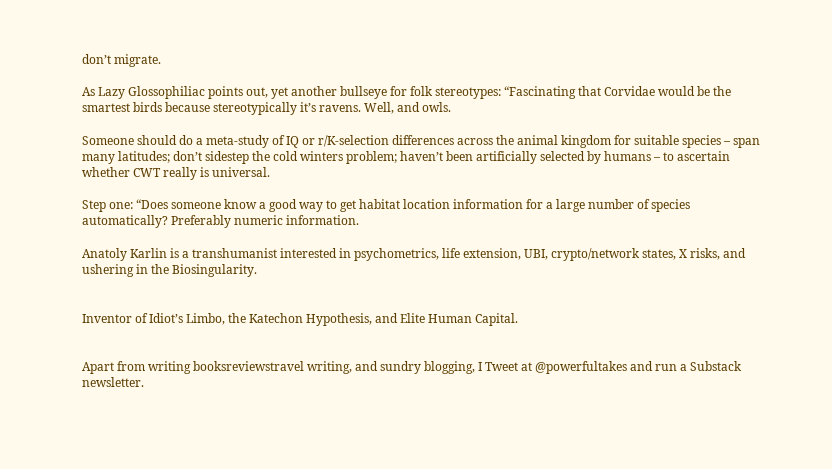don’t migrate.

As Lazy Glossophiliac points out, yet another bullseye for folk stereotypes: “Fascinating that Corvidae would be the smartest birds because stereotypically it’s ravens. Well, and owls.

Someone should do a meta-study of IQ or r/K-selection differences across the animal kingdom for suitable species – span many latitudes; don’t sidestep the cold winters problem; haven’t been artificially selected by humans – to ascertain whether CWT really is universal.

Step one: “Does someone know a good way to get habitat location information for a large number of species automatically? Preferably numeric information.

Anatoly Karlin is a transhumanist interested in psychometrics, life extension, UBI, crypto/network states, X risks, and ushering in the Biosingularity.


Inventor of Idiot’s Limbo, the Katechon Hypothesis, and Elite Human Capital.


Apart from writing booksreviewstravel writing, and sundry blogging, I Tweet at @powerfultakes and run a Substack newsletter.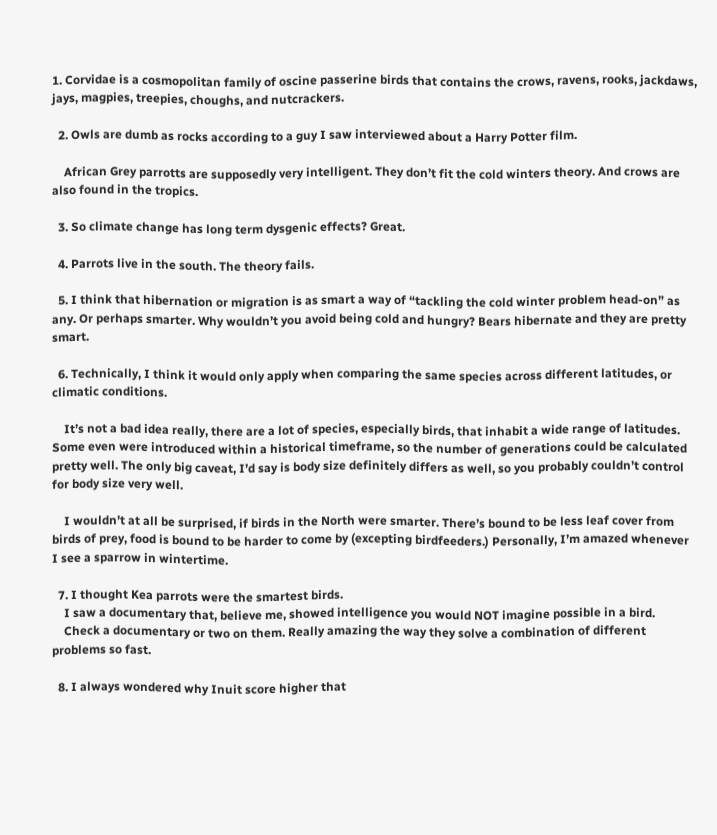1. Corvidae is a cosmopolitan family of oscine passerine birds that contains the crows, ravens, rooks, jackdaws, jays, magpies, treepies, choughs, and nutcrackers.

  2. Owls are dumb as rocks according to a guy I saw interviewed about a Harry Potter film.

    African Grey parrotts are supposedly very intelligent. They don’t fit the cold winters theory. And crows are also found in the tropics.

  3. So climate change has long term dysgenic effects? Great.

  4. Parrots live in the south. The theory fails.

  5. I think that hibernation or migration is as smart a way of “tackling the cold winter problem head-on” as any. Or perhaps smarter. Why wouldn’t you avoid being cold and hungry? Bears hibernate and they are pretty smart.

  6. Technically, I think it would only apply when comparing the same species across different latitudes, or climatic conditions.

    It’s not a bad idea really, there are a lot of species, especially birds, that inhabit a wide range of latitudes. Some even were introduced within a historical timeframe, so the number of generations could be calculated pretty well. The only big caveat, I’d say is body size definitely differs as well, so you probably couldn’t control for body size very well.

    I wouldn’t at all be surprised, if birds in the North were smarter. There’s bound to be less leaf cover from birds of prey, food is bound to be harder to come by (excepting birdfeeders.) Personally, I’m amazed whenever I see a sparrow in wintertime.

  7. I thought Kea parrots were the smartest birds.
    I saw a documentary that, believe me, showed intelligence you would NOT imagine possible in a bird.
    Check a documentary or two on them. Really amazing the way they solve a combination of different problems so fast.

  8. I always wondered why Inuit score higher that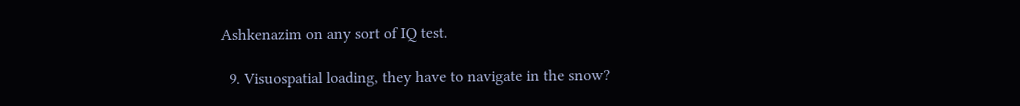Ashkenazim on any sort of IQ test.

  9. Visuospatial loading, they have to navigate in the snow?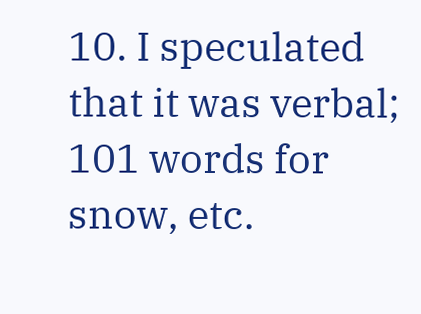10. I speculated that it was verbal; 101 words for snow, etc.